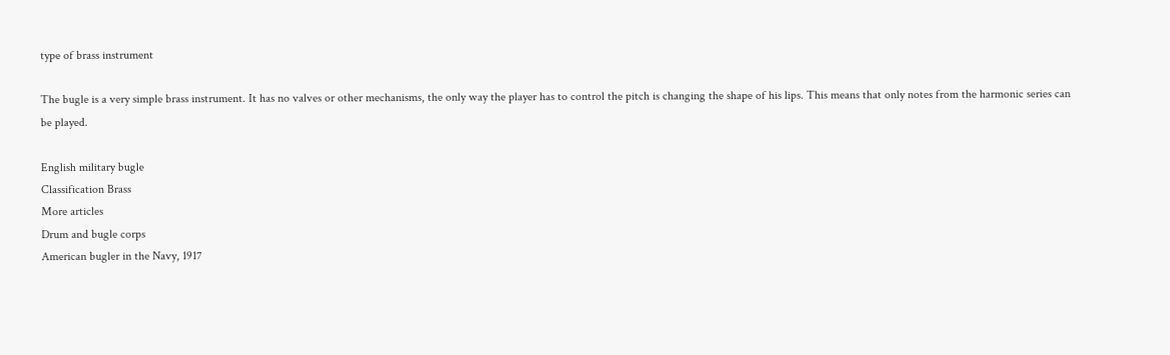type of brass instrument

The bugle is a very simple brass instrument. It has no valves or other mechanisms, the only way the player has to control the pitch is changing the shape of his lips. This means that only notes from the harmonic series can be played.

English military bugle
Classification Brass
More articles
Drum and bugle corps
American bugler in the Navy, 1917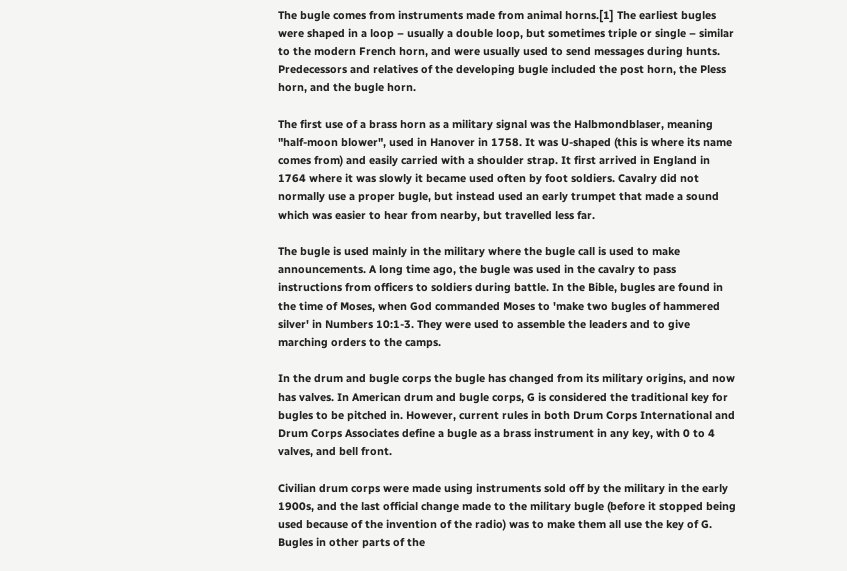The bugle comes from instruments made from animal horns.[1] The earliest bugles were shaped in a loop – usually a double loop, but sometimes triple or single – similar to the modern French horn, and were usually used to send messages during hunts. Predecessors and relatives of the developing bugle included the post horn, the Pless horn, and the bugle horn.

The first use of a brass horn as a military signal was the Halbmondblaser, meaning "half-moon blower", used in Hanover in 1758. It was U-shaped (this is where its name comes from) and easily carried with a shoulder strap. It first arrived in England in 1764 where it was slowly it became used often by foot soldiers. Cavalry did not normally use a proper bugle, but instead used an early trumpet that made a sound which was easier to hear from nearby, but travelled less far.

The bugle is used mainly in the military where the bugle call is used to make announcements. A long time ago, the bugle was used in the cavalry to pass instructions from officers to soldiers during battle. In the Bible, bugles are found in the time of Moses, when God commanded Moses to 'make two bugles of hammered silver' in Numbers 10:1-3. They were used to assemble the leaders and to give marching orders to the camps.

In the drum and bugle corps the bugle has changed from its military origins, and now has valves. In American drum and bugle corps, G is considered the traditional key for bugles to be pitched in. However, current rules in both Drum Corps International and Drum Corps Associates define a bugle as a brass instrument in any key, with 0 to 4 valves, and bell front.

Civilian drum corps were made using instruments sold off by the military in the early 1900s, and the last official change made to the military bugle (before it stopped being used because of the invention of the radio) was to make them all use the key of G. Bugles in other parts of the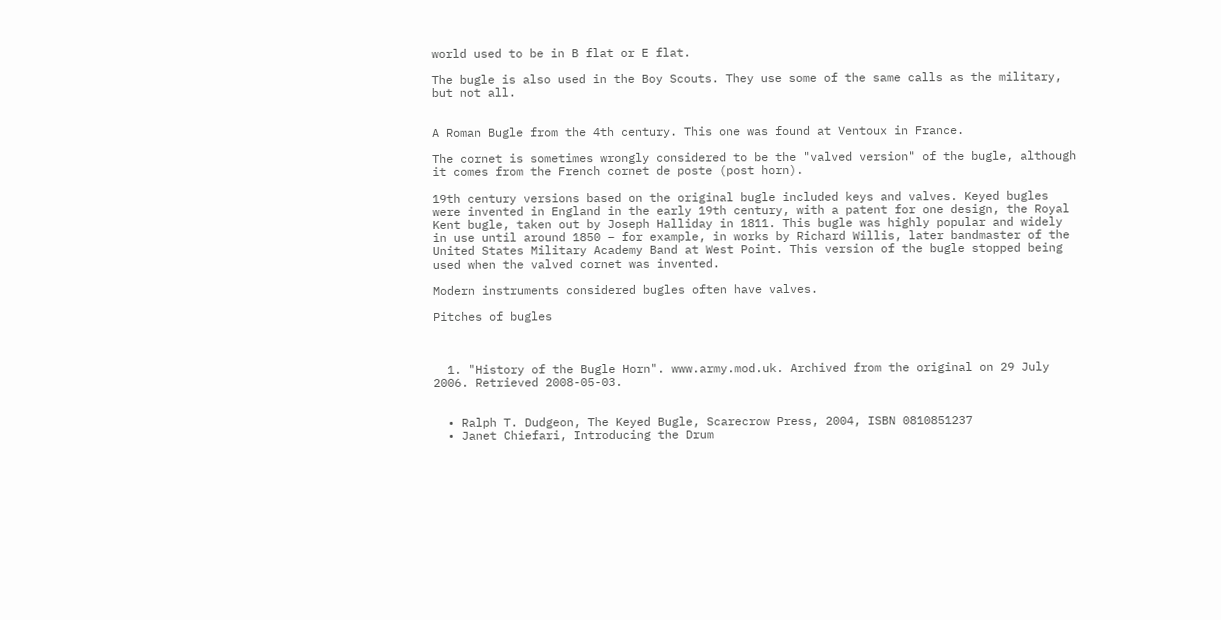world used to be in B flat or E flat.

The bugle is also used in the Boy Scouts. They use some of the same calls as the military, but not all.


A Roman Bugle from the 4th century. This one was found at Ventoux in France.

The cornet is sometimes wrongly considered to be the "valved version" of the bugle, although it comes from the French cornet de poste (post horn).

19th century versions based on the original bugle included keys and valves. Keyed bugles were invented in England in the early 19th century, with a patent for one design, the Royal Kent bugle, taken out by Joseph Halliday in 1811. This bugle was highly popular and widely in use until around 1850 – for example, in works by Richard Willis, later bandmaster of the United States Military Academy Band at West Point. This version of the bugle stopped being used when the valved cornet was invented.

Modern instruments considered bugles often have valves.

Pitches of bugles



  1. "History of the Bugle Horn". www.army.mod.uk. Archived from the original on 29 July 2006. Retrieved 2008-05-03.


  • Ralph T. Dudgeon, The Keyed Bugle, Scarecrow Press, 2004, ISBN 0810851237
  • Janet Chiefari, Introducing the Drum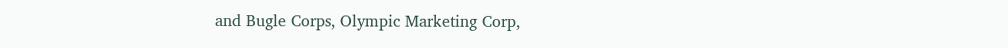and Bugle Corps, Olympic Marketing Corp,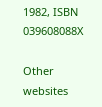1982, ISBN 039608088X

Other websites